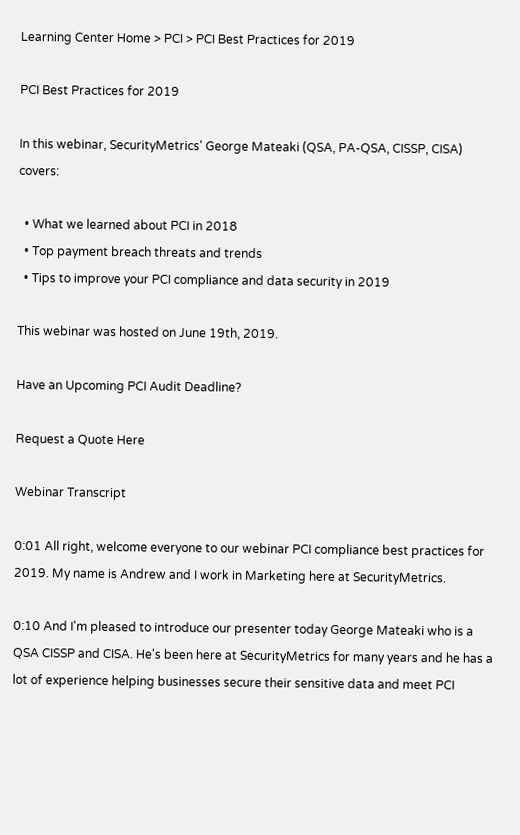Learning Center Home > PCI > PCI Best Practices for 2019

PCI Best Practices for 2019

In this webinar, SecurityMetrics' George Mateaki (QSA, PA-QSA, CISSP, CISA) covers:

  • What we learned about PCI in 2018
  • Top payment breach threats and trends
  • Tips to improve your PCI compliance and data security in 2019

This webinar was hosted on June 19th, 2019.

Have an Upcoming PCI Audit Deadline?

Request a Quote Here

Webinar Transcript

0:01 All right, welcome everyone to our webinar PCI compliance best practices for 2019. My name is Andrew and I work in Marketing here at SecurityMetrics.

0:10 And I'm pleased to introduce our presenter today George Mateaki who is a QSA CISSP and CISA. He's been here at SecurityMetrics for many years and he has a lot of experience helping businesses secure their sensitive data and meet PCI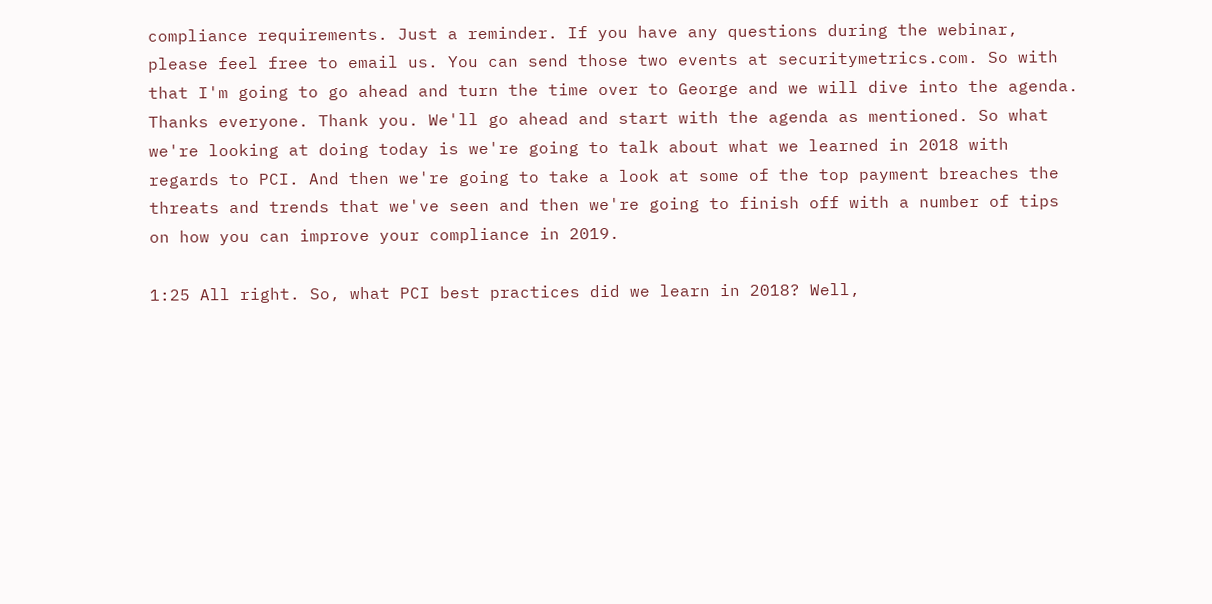compliance requirements. Just a reminder. If you have any questions during the webinar, please feel free to email us. You can send those two events at securitymetrics.com. So with that I'm going to go ahead and turn the time over to George and we will dive into the agenda. Thanks everyone. Thank you. We'll go ahead and start with the agenda as mentioned. So what we're looking at doing today is we're going to talk about what we learned in 2018 with regards to PCI. And then we're going to take a look at some of the top payment breaches the threats and trends that we've seen and then we're going to finish off with a number of tips on how you can improve your compliance in 2019.

1:25 All right. So, what PCI best practices did we learn in 2018? Well,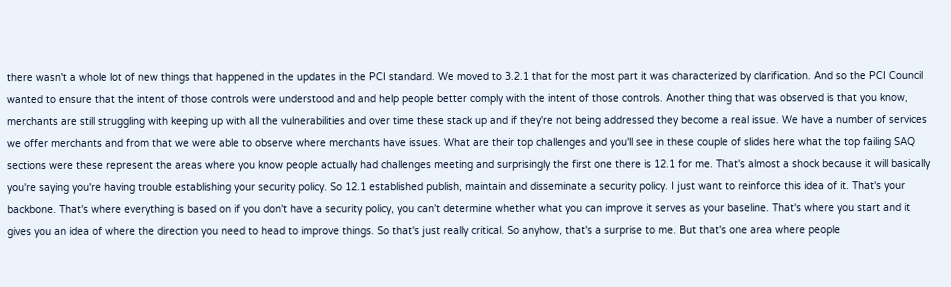there wasn't a whole lot of new things that happened in the updates in the PCI standard. We moved to 3.2.1 that for the most part it was characterized by clarification. And so the PCI Council wanted to ensure that the intent of those controls were understood and and help people better comply with the intent of those controls. Another thing that was observed is that you know, merchants are still struggling with keeping up with all the vulnerabilities and over time these stack up and if they're not being addressed they become a real issue. We have a number of services we offer merchants and from that we were able to observe where merchants have issues. What are their top challenges and you'll see in these couple of slides here what the top failing SAQ sections were these represent the areas where you know people actually had challenges meeting and surprisingly the first one there is 12.1 for me. That's almost a shock because it will basically you're saying you're having trouble establishing your security policy. So 12.1 established publish, maintain and disseminate a security policy. I just want to reinforce this idea of it. That's your backbone. That's where everything is based on if you don't have a security policy, you can't determine whether what you can improve it serves as your baseline. That's where you start and it gives you an idea of where the direction you need to head to improve things. So that's just really critical. So anyhow, that's a surprise to me. But that's one area where people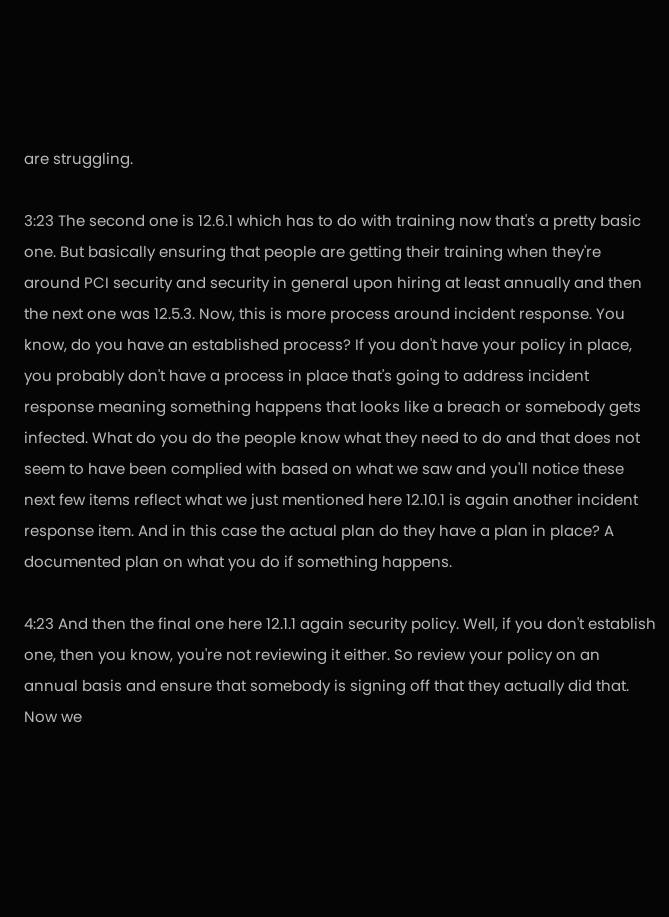are struggling.

3:23 The second one is 12.6.1 which has to do with training now that's a pretty basic one. But basically ensuring that people are getting their training when they're around PCI security and security in general upon hiring at least annually and then the next one was 12.5.3. Now, this is more process around incident response. You know, do you have an established process? If you don't have your policy in place, you probably don't have a process in place that's going to address incident response meaning something happens that looks like a breach or somebody gets infected. What do you do the people know what they need to do and that does not seem to have been complied with based on what we saw and you'll notice these next few items reflect what we just mentioned here 12.10.1 is again another incident response item. And in this case the actual plan do they have a plan in place? A documented plan on what you do if something happens.

4:23 And then the final one here 12.1.1 again security policy. Well, if you don't establish one, then you know, you're not reviewing it either. So review your policy on an annual basis and ensure that somebody is signing off that they actually did that. Now we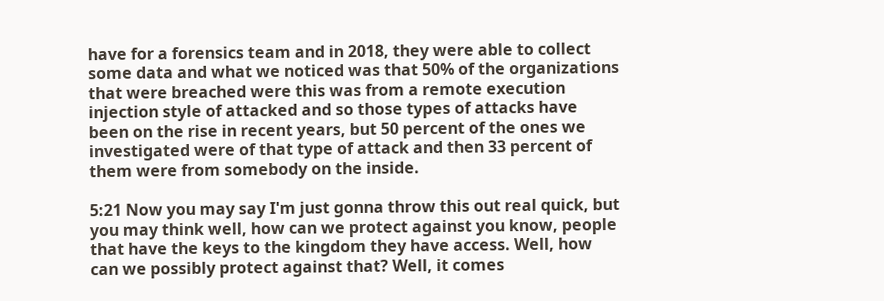have for a forensics team and in 2018, they were able to collect some data and what we noticed was that 50% of the organizations that were breached were this was from a remote execution injection style of attacked and so those types of attacks have been on the rise in recent years, but 50 percent of the ones we investigated were of that type of attack and then 33 percent of them were from somebody on the inside.

5:21 Now you may say I'm just gonna throw this out real quick, but you may think well, how can we protect against you know, people that have the keys to the kingdom they have access. Well, how can we possibly protect against that? Well, it comes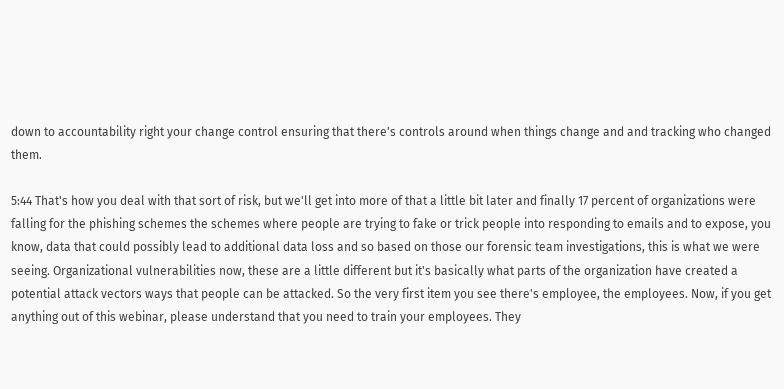down to accountability right your change control ensuring that there's controls around when things change and and tracking who changed them.

5:44 That's how you deal with that sort of risk, but we'll get into more of that a little bit later and finally 17 percent of organizations were falling for the phishing schemes the schemes where people are trying to fake or trick people into responding to emails and to expose, you know, data that could possibly lead to additional data loss and so based on those our forensic team investigations, this is what we were seeing. Organizational vulnerabilities now, these are a little different but it's basically what parts of the organization have created a potential attack vectors ways that people can be attacked. So the very first item you see there's employee, the employees. Now, if you get anything out of this webinar, please understand that you need to train your employees. They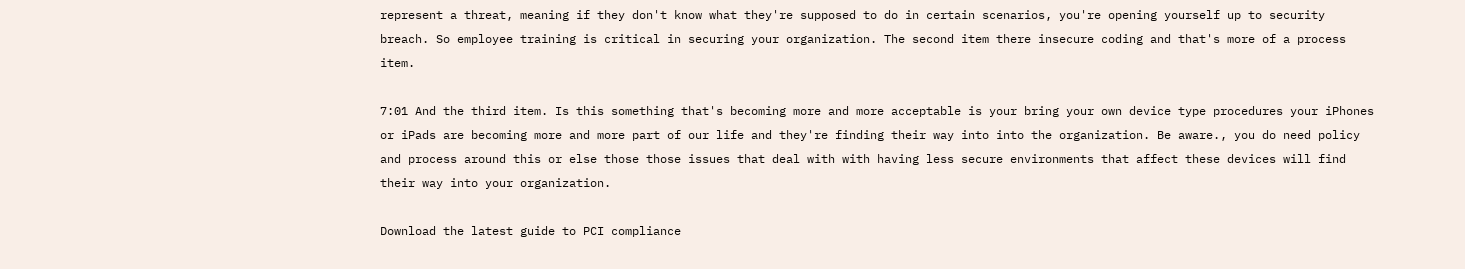represent a threat, meaning if they don't know what they're supposed to do in certain scenarios, you're opening yourself up to security breach. So employee training is critical in securing your organization. The second item there insecure coding and that's more of a process item.

7:01 And the third item. Is this something that's becoming more and more acceptable is your bring your own device type procedures your iPhones or iPads are becoming more and more part of our life and they're finding their way into into the organization. Be aware., you do need policy and process around this or else those those issues that deal with with having less secure environments that affect these devices will find their way into your organization.

Download the latest guide to PCI compliance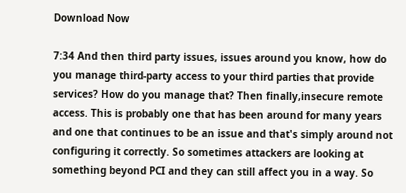Download Now

7:34 And then third party issues, issues around you know, how do you manage third-party access to your third parties that provide services? How do you manage that? Then finally,insecure remote access. This is probably one that has been around for many years and one that continues to be an issue and that's simply around not configuring it correctly. So sometimes attackers are looking at something beyond PCI and they can still affect you in a way. So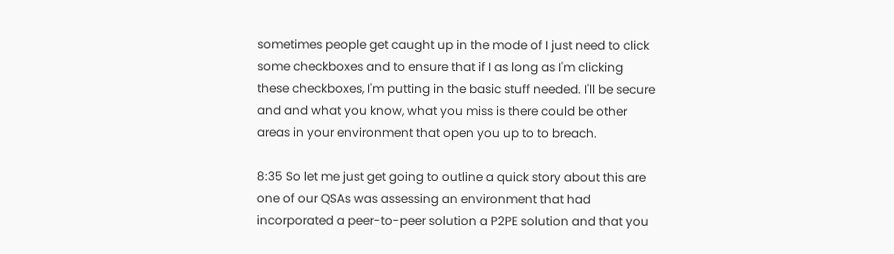sometimes people get caught up in the mode of I just need to click some checkboxes and to ensure that if I as long as I'm clicking these checkboxes, I'm putting in the basic stuff needed. I'll be secure and and what you know, what you miss is there could be other areas in your environment that open you up to to breach.

8:35 So let me just get going to outline a quick story about this are one of our QSAs was assessing an environment that had incorporated a peer-to-peer solution a P2PE solution and that you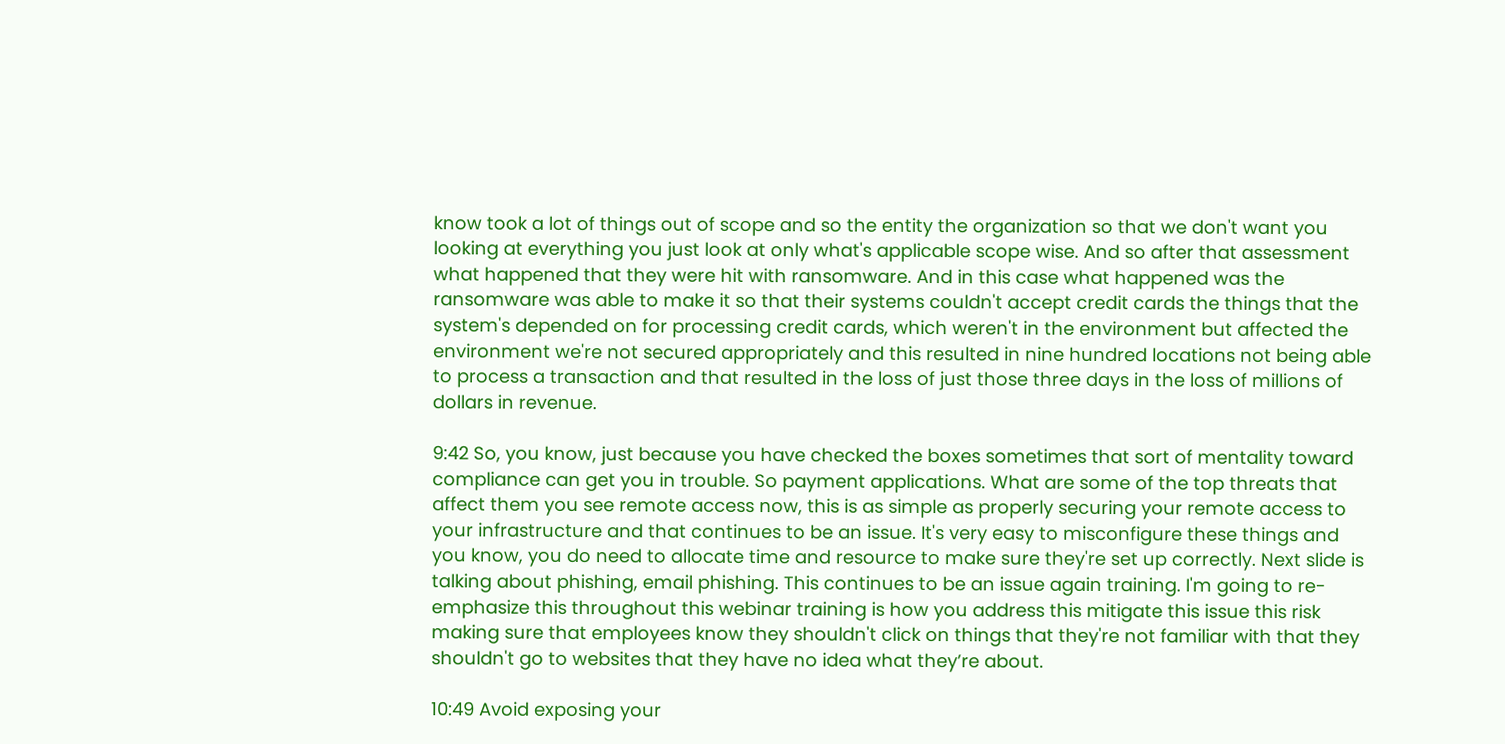know took a lot of things out of scope and so the entity the organization so that we don't want you looking at everything you just look at only what's applicable scope wise. And so after that assessment what happened that they were hit with ransomware. And in this case what happened was the ransomware was able to make it so that their systems couldn't accept credit cards the things that the system's depended on for processing credit cards, which weren't in the environment but affected the environment we're not secured appropriately and this resulted in nine hundred locations not being able to process a transaction and that resulted in the loss of just those three days in the loss of millions of dollars in revenue.

9:42 So, you know, just because you have checked the boxes sometimes that sort of mentality toward compliance can get you in trouble. So payment applications. What are some of the top threats that affect them you see remote access now, this is as simple as properly securing your remote access to your infrastructure and that continues to be an issue. It's very easy to misconfigure these things and you know, you do need to allocate time and resource to make sure they're set up correctly. Next slide is talking about phishing, email phishing. This continues to be an issue again training. I'm going to re-emphasize this throughout this webinar training is how you address this mitigate this issue this risk making sure that employees know they shouldn't click on things that they're not familiar with that they shouldn't go to websites that they have no idea what they’re about.

10:49 Avoid exposing your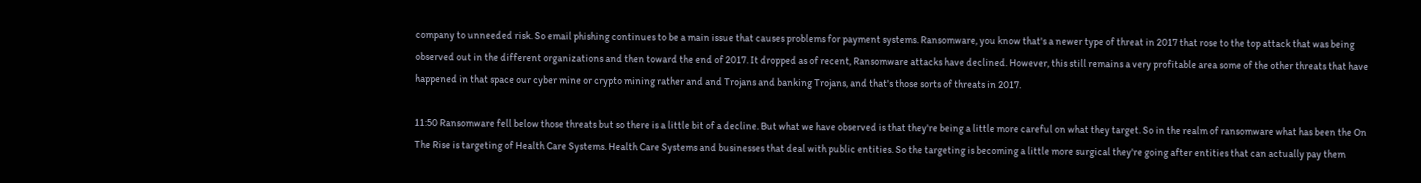company to unneeded risk. So email phishing continues to be a main issue that causes problems for payment systems. Ransomware, you know that's a newer type of threat in 2017 that rose to the top attack that was being observed out in the different organizations and then toward the end of 2017. It dropped as of recent, Ransomware attacks have declined. However, this still remains a very profitable area some of the other threats that have happened in that space our cyber mine or crypto mining rather and and Trojans and banking Trojans, and that's those sorts of threats in 2017.

11:50 Ransomware fell below those threats but so there is a little bit of a decline. But what we have observed is that they're being a little more careful on what they target. So in the realm of ransomware what has been the On The Rise is targeting of Health Care Systems. Health Care Systems and businesses that deal with public entities. So the targeting is becoming a little more surgical they're going after entities that can actually pay them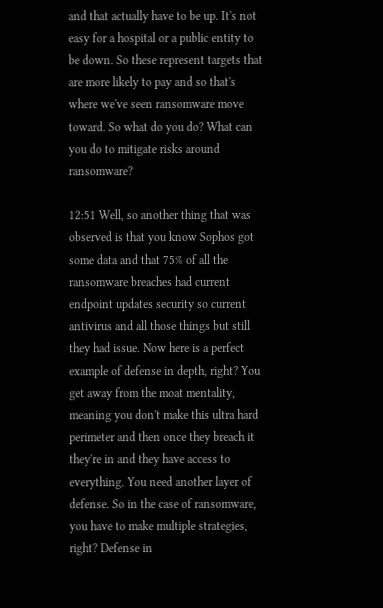and that actually have to be up. It's not easy for a hospital or a public entity to be down. So these represent targets that are more likely to pay and so that's where we've seen ransomware move toward. So what do you do? What can you do to mitigate risks around ransomware?

12:51 Well, so another thing that was observed is that you know Sophos got some data and that 75% of all the ransomware breaches had current endpoint updates security so current antivirus and all those things but still they had issue. Now here is a perfect example of defense in depth, right? You get away from the moat mentality, meaning you don't make this ultra hard perimeter and then once they breach it they're in and they have access to everything. You need another layer of defense. So in the case of ransomware, you have to make multiple strategies, right? Defense in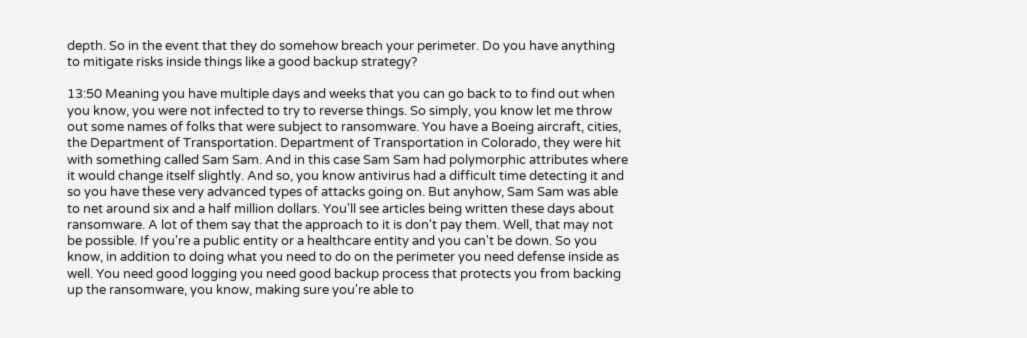depth. So in the event that they do somehow breach your perimeter. Do you have anything to mitigate risks inside things like a good backup strategy?

13:50 Meaning you have multiple days and weeks that you can go back to to find out when you know, you were not infected to try to reverse things. So simply, you know let me throw out some names of folks that were subject to ransomware. You have a Boeing aircraft, cities, the Department of Transportation. Department of Transportation in Colorado, they were hit with something called Sam Sam. And in this case Sam Sam had polymorphic attributes where it would change itself slightly. And so, you know antivirus had a difficult time detecting it and so you have these very advanced types of attacks going on. But anyhow, Sam Sam was able to net around six and a half million dollars. You'll see articles being written these days about ransomware. A lot of them say that the approach to it is don't pay them. Well, that may not be possible. If you're a public entity or a healthcare entity and you can't be down. So you know, in addition to doing what you need to do on the perimeter you need defense inside as well. You need good logging you need good backup process that protects you from backing up the ransomware, you know, making sure you're able to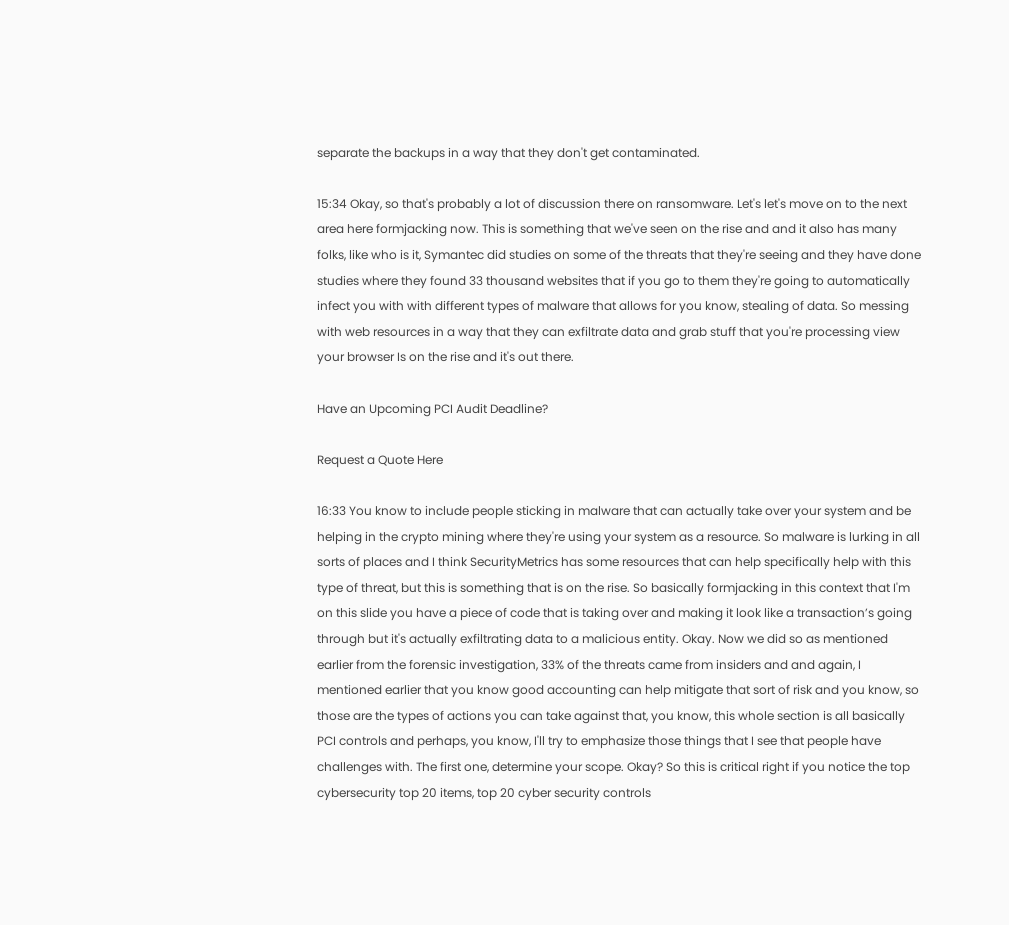separate the backups in a way that they don't get contaminated.

15:34 Okay, so that's probably a lot of discussion there on ransomware. Let's let's move on to the next area here formjacking now. This is something that we've seen on the rise and and it also has many folks, like who is it, Symantec did studies on some of the threats that they're seeing and they have done studies where they found 33 thousand websites that if you go to them they're going to automatically infect you with with different types of malware that allows for you know, stealing of data. So messing with web resources in a way that they can exfiltrate data and grab stuff that you're processing view your browser Is on the rise and it's out there.

Have an Upcoming PCI Audit Deadline?

Request a Quote Here

16:33 You know to include people sticking in malware that can actually take over your system and be helping in the crypto mining where they're using your system as a resource. So malware is lurking in all sorts of places and I think SecurityMetrics has some resources that can help specifically help with this type of threat, but this is something that is on the rise. So basically formjacking in this context that I'm on this slide you have a piece of code that is taking over and making it look like a transaction’s going through but it's actually exfiltrating data to a malicious entity. Okay. Now we did so as mentioned earlier from the forensic investigation, 33% of the threats came from insiders and and again, I mentioned earlier that you know good accounting can help mitigate that sort of risk and you know, so those are the types of actions you can take against that, you know, this whole section is all basically PCI controls and perhaps, you know, I'll try to emphasize those things that I see that people have challenges with. The first one, determine your scope. Okay? So this is critical right if you notice the top cybersecurity top 20 items, top 20 cyber security controls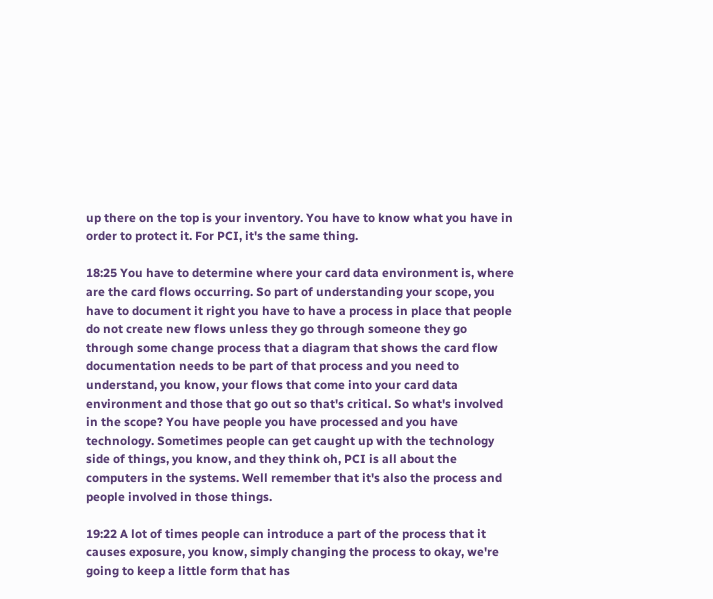up there on the top is your inventory. You have to know what you have in order to protect it. For PCI, it's the same thing.

18:25 You have to determine where your card data environment is, where are the card flows occurring. So part of understanding your scope, you have to document it right you have to have a process in place that people do not create new flows unless they go through someone they go through some change process that a diagram that shows the card flow documentation needs to be part of that process and you need to understand, you know, your flows that come into your card data environment and those that go out so that's critical. So what's involved in the scope? You have people you have processed and you have technology. Sometimes people can get caught up with the technology side of things, you know, and they think oh, PCI is all about the computers in the systems. Well remember that it's also the process and people involved in those things.

19:22 A lot of times people can introduce a part of the process that it causes exposure, you know, simply changing the process to okay, we're going to keep a little form that has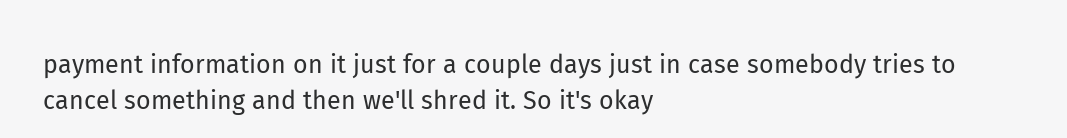payment information on it just for a couple days just in case somebody tries to cancel something and then we'll shred it. So it's okay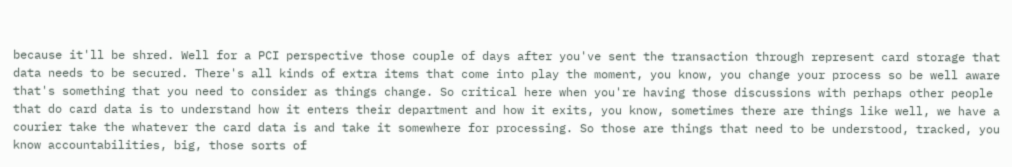because it'll be shred. Well for a PCI perspective those couple of days after you've sent the transaction through represent card storage that data needs to be secured. There's all kinds of extra items that come into play the moment, you know, you change your process so be well aware that's something that you need to consider as things change. So critical here when you're having those discussions with perhaps other people that do card data is to understand how it enters their department and how it exits, you know, sometimes there are things like well, we have a courier take the whatever the card data is and take it somewhere for processing. So those are things that need to be understood, tracked, you know accountabilities, big, those sorts of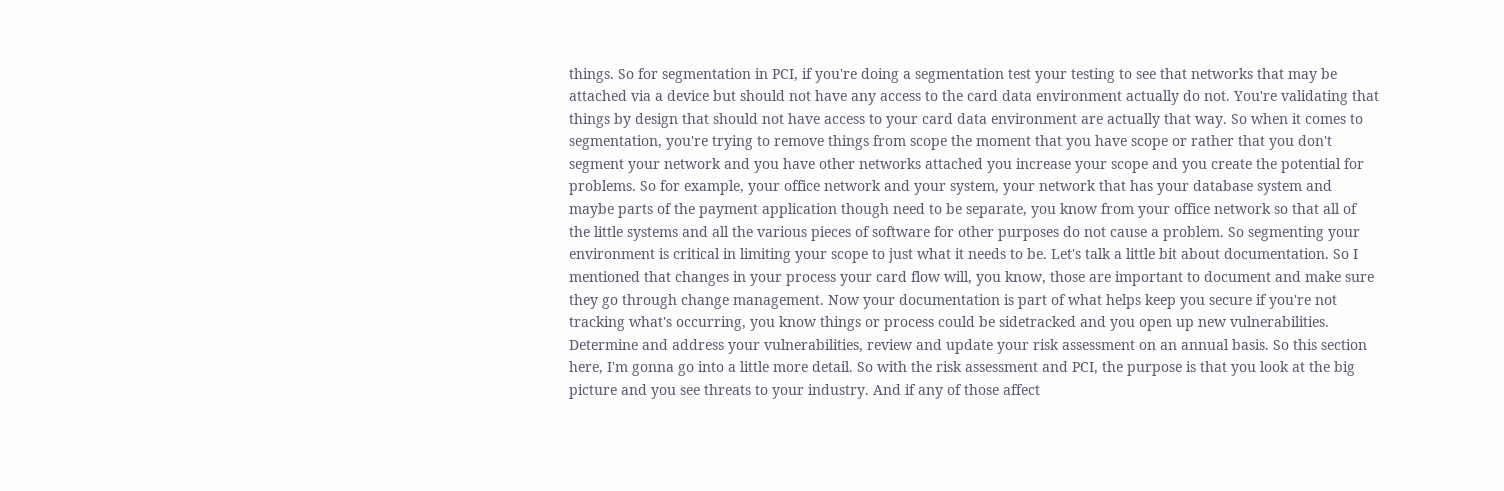things. So for segmentation in PCI, if you're doing a segmentation test your testing to see that networks that may be attached via a device but should not have any access to the card data environment actually do not. You're validating that things by design that should not have access to your card data environment are actually that way. So when it comes to segmentation, you're trying to remove things from scope the moment that you have scope or rather that you don't segment your network and you have other networks attached you increase your scope and you create the potential for problems. So for example, your office network and your system, your network that has your database system and maybe parts of the payment application though need to be separate, you know from your office network so that all of the little systems and all the various pieces of software for other purposes do not cause a problem. So segmenting your environment is critical in limiting your scope to just what it needs to be. Let's talk a little bit about documentation. So I mentioned that changes in your process your card flow will, you know, those are important to document and make sure they go through change management. Now your documentation is part of what helps keep you secure if you're not tracking what's occurring, you know things or process could be sidetracked and you open up new vulnerabilities. Determine and address your vulnerabilities, review and update your risk assessment on an annual basis. So this section here, I'm gonna go into a little more detail. So with the risk assessment and PCI, the purpose is that you look at the big picture and you see threats to your industry. And if any of those affect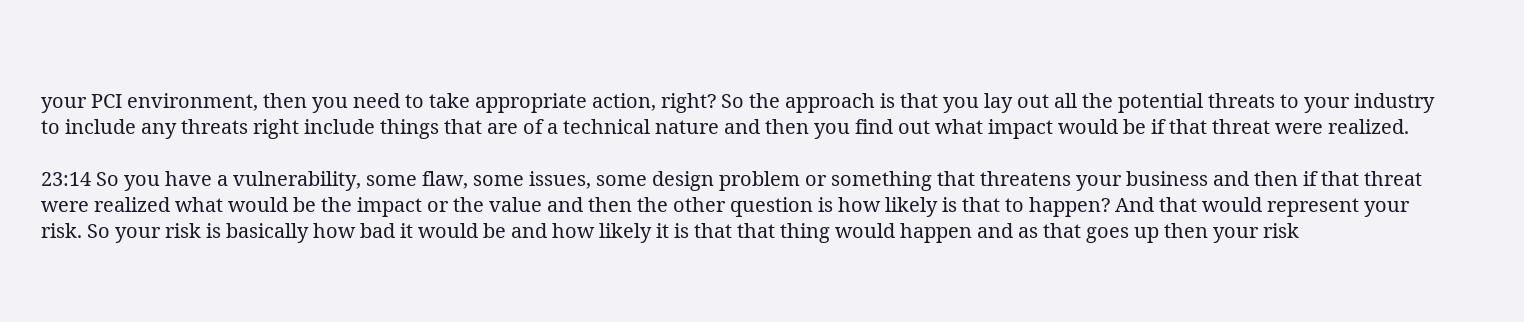your PCI environment, then you need to take appropriate action, right? So the approach is that you lay out all the potential threats to your industry to include any threats right include things that are of a technical nature and then you find out what impact would be if that threat were realized.

23:14 So you have a vulnerability, some flaw, some issues, some design problem or something that threatens your business and then if that threat were realized what would be the impact or the value and then the other question is how likely is that to happen? And that would represent your risk. So your risk is basically how bad it would be and how likely it is that that thing would happen and as that goes up then your risk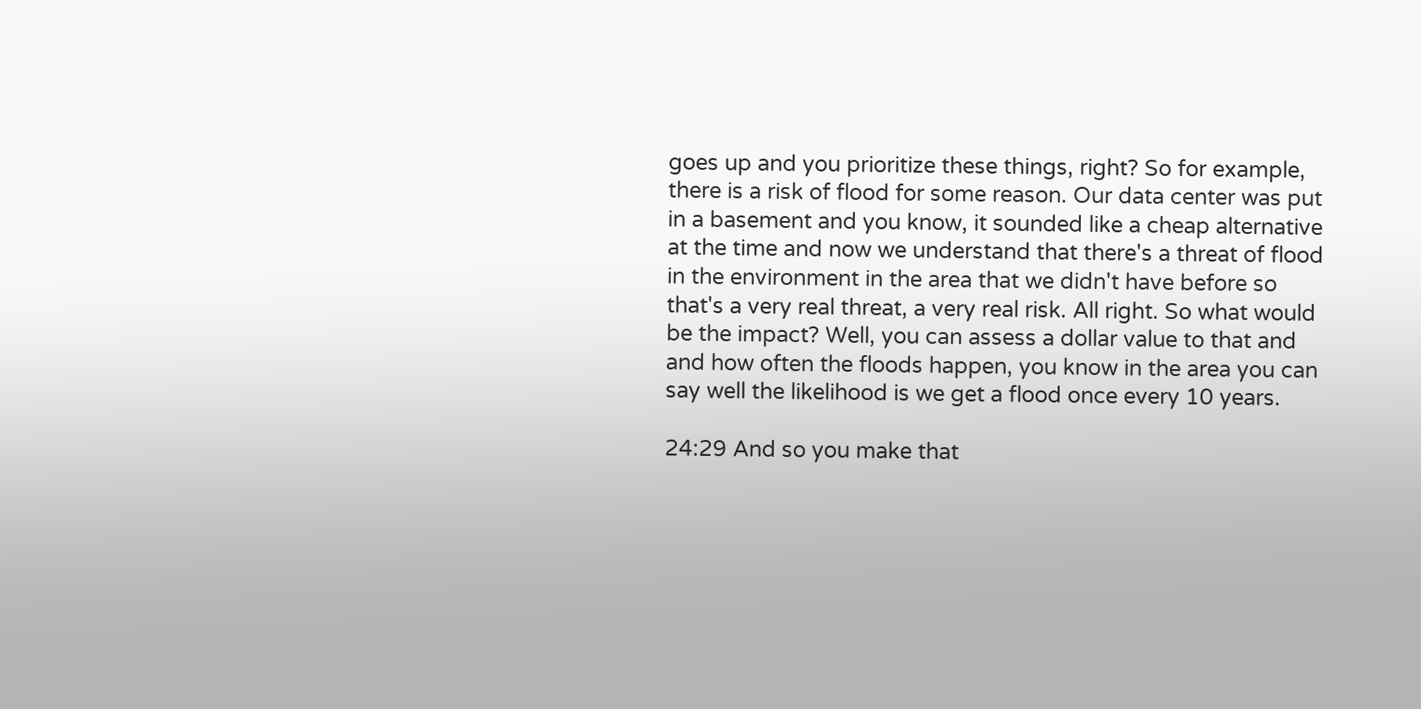goes up and you prioritize these things, right? So for example, there is a risk of flood for some reason. Our data center was put in a basement and you know, it sounded like a cheap alternative at the time and now we understand that there's a threat of flood in the environment in the area that we didn't have before so that's a very real threat, a very real risk. All right. So what would be the impact? Well, you can assess a dollar value to that and and how often the floods happen, you know in the area you can say well the likelihood is we get a flood once every 10 years.

24:29 And so you make that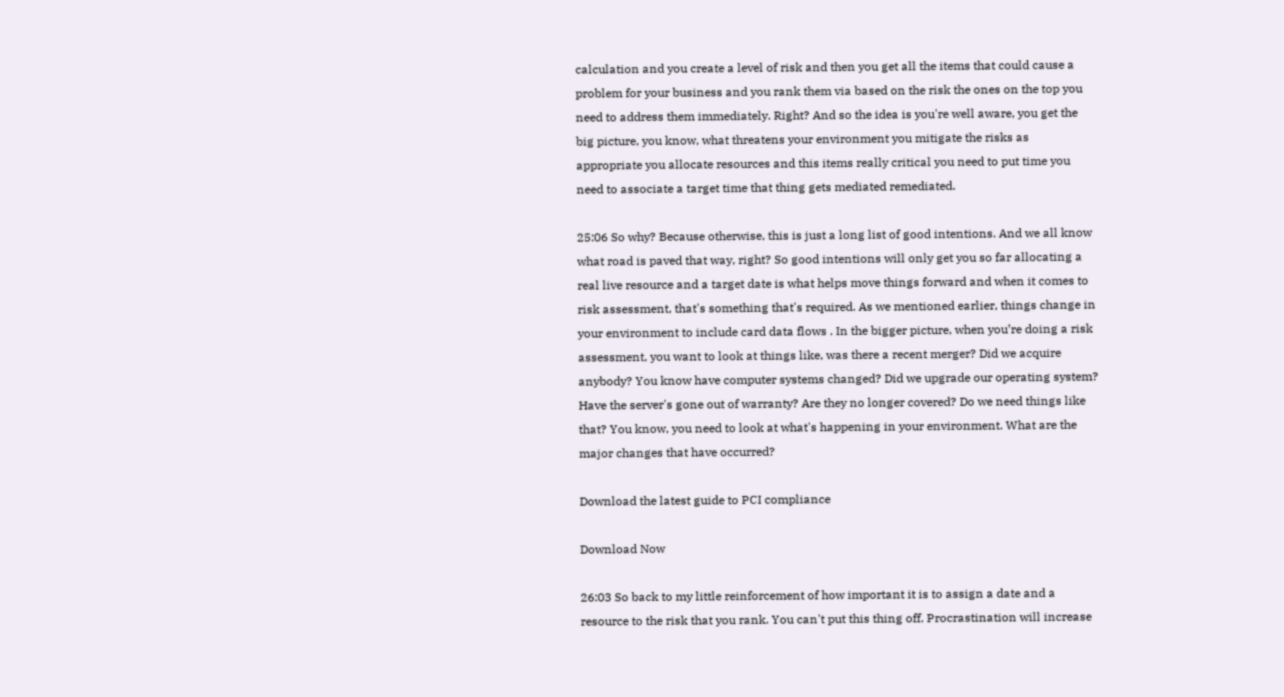calculation and you create a level of risk and then you get all the items that could cause a problem for your business and you rank them via based on the risk the ones on the top you need to address them immediately. Right? And so the idea is you're well aware, you get the big picture, you know, what threatens your environment you mitigate the risks as appropriate you allocate resources and this items really critical you need to put time you need to associate a target time that thing gets mediated remediated.

25:06 So why? Because otherwise, this is just a long list of good intentions. And we all know what road is paved that way, right? So good intentions will only get you so far allocating a real live resource and a target date is what helps move things forward and when it comes to risk assessment, that's something that's required. As we mentioned earlier, things change in your environment to include card data flows . In the bigger picture, when you’re doing a risk assessment, you want to look at things like, was there a recent merger? Did we acquire anybody? You know have computer systems changed? Did we upgrade our operating system? Have the server's gone out of warranty? Are they no longer covered? Do we need things like that? You know, you need to look at what's happening in your environment. What are the major changes that have occurred?

Download the latest guide to PCI compliance

Download Now

26:03 So back to my little reinforcement of how important it is to assign a date and a resource to the risk that you rank. You can't put this thing off. Procrastination will increase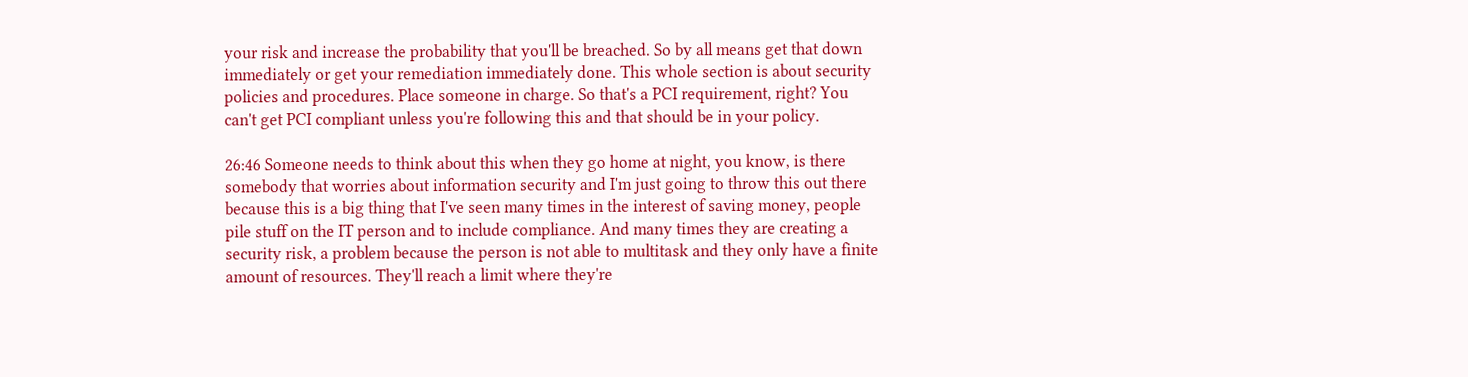your risk and increase the probability that you'll be breached. So by all means get that down immediately or get your remediation immediately done. This whole section is about security policies and procedures. Place someone in charge. So that's a PCI requirement, right? You can't get PCI compliant unless you're following this and that should be in your policy.

26:46 Someone needs to think about this when they go home at night, you know, is there somebody that worries about information security and I'm just going to throw this out there because this is a big thing that I've seen many times in the interest of saving money, people pile stuff on the IT person and to include compliance. And many times they are creating a security risk, a problem because the person is not able to multitask and they only have a finite amount of resources. They'll reach a limit where they're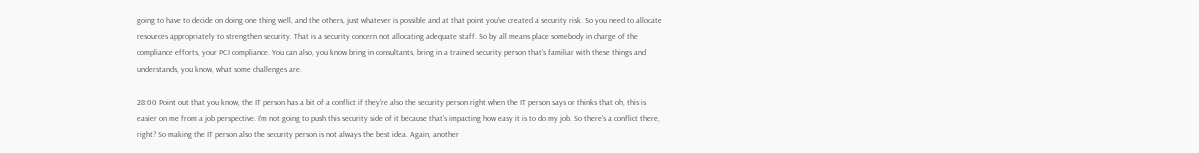going to have to decide on doing one thing well, and the others, just whatever is possible and at that point you've created a security risk. So you need to allocate resources appropriately to strengthen security. That is a security concern not allocating adequate staff. So by all means place somebody in charge of the compliance efforts, your PCI compliance. You can also, you know bring in consultants, bring in a trained security person that's familiar with these things and understands, you know, what some challenges are.

28:00 Point out that you know, the IT person has a bit of a conflict if they're also the security person right when the IT person says or thinks that oh, this is easier on me from a job perspective. I'm not going to push this security side of it because that's impacting how easy it is to do my job. So there's a conflict there, right? So making the IT person also the security person is not always the best idea. Again, another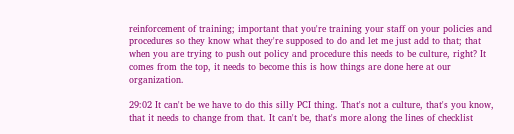reinforcement of training; important that you're training your staff on your policies and procedures so they know what they're supposed to do and let me just add to that; that when you are trying to push out policy and procedure this needs to be culture, right? It comes from the top, it needs to become this is how things are done here at our organization.

29:02 It can't be we have to do this silly PCI thing. That's not a culture, that's you know, that it needs to change from that. It can't be, that's more along the lines of checklist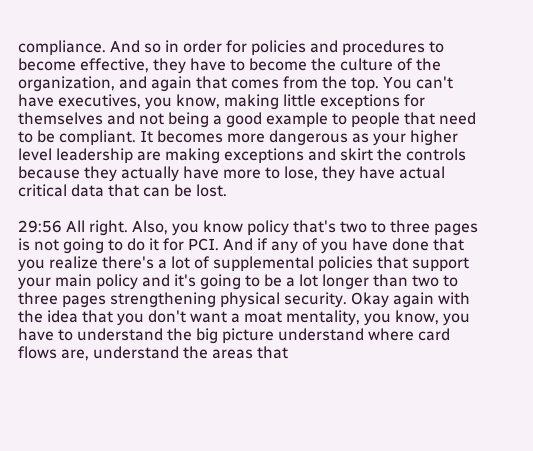compliance. And so in order for policies and procedures to become effective, they have to become the culture of the organization, and again that comes from the top. You can't have executives, you know, making little exceptions for themselves and not being a good example to people that need to be compliant. It becomes more dangerous as your higher level leadership are making exceptions and skirt the controls because they actually have more to lose, they have actual critical data that can be lost.

29:56 All right. Also, you know policy that's two to three pages is not going to do it for PCI. And if any of you have done that you realize there's a lot of supplemental policies that support your main policy and it's going to be a lot longer than two to three pages strengthening physical security. Okay again with the idea that you don't want a moat mentality, you know, you have to understand the big picture understand where card flows are, understand the areas that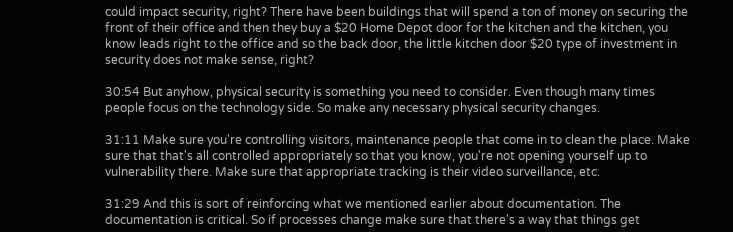could impact security, right? There have been buildings that will spend a ton of money on securing the front of their office and then they buy a $20 Home Depot door for the kitchen and the kitchen, you know leads right to the office and so the back door, the little kitchen door $20 type of investment in security does not make sense, right?

30:54 But anyhow, physical security is something you need to consider. Even though many times people focus on the technology side. So make any necessary physical security changes.

31:11 Make sure you're controlling visitors, maintenance people that come in to clean the place. Make sure that that's all controlled appropriately so that you know, you're not opening yourself up to vulnerability there. Make sure that appropriate tracking is their video surveillance, etc.

31:29 And this is sort of reinforcing what we mentioned earlier about documentation. The documentation is critical. So if processes change make sure that there's a way that things get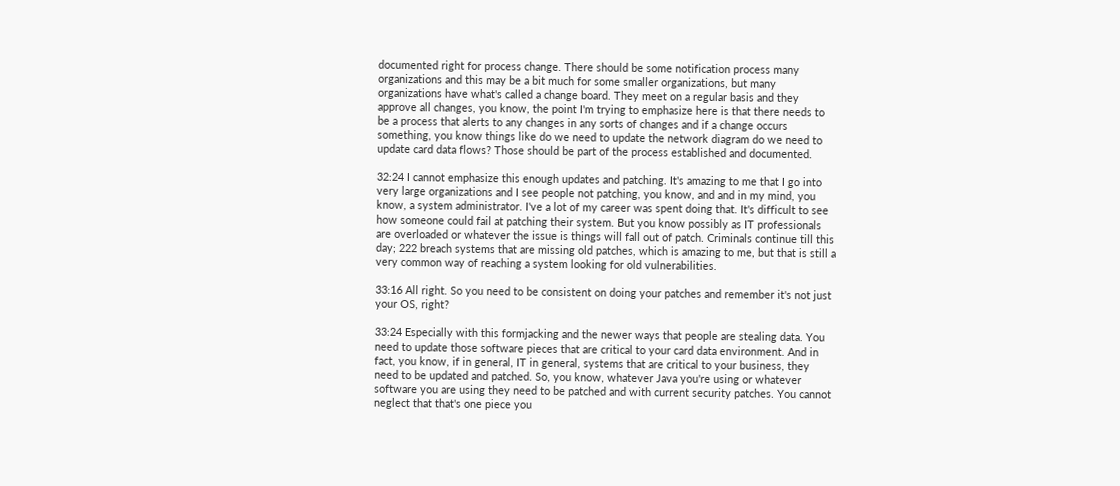documented right for process change. There should be some notification process many organizations and this may be a bit much for some smaller organizations, but many organizations have what's called a change board. They meet on a regular basis and they approve all changes, you know, the point I'm trying to emphasize here is that there needs to be a process that alerts to any changes in any sorts of changes and if a change occurs something, you know things like do we need to update the network diagram do we need to update card data flows? Those should be part of the process established and documented.

32:24 I cannot emphasize this enough updates and patching. It's amazing to me that I go into very large organizations and I see people not patching, you know, and and in my mind, you know, a system administrator. I've a lot of my career was spent doing that. It's difficult to see how someone could fail at patching their system. But you know possibly as IT professionals are overloaded or whatever the issue is things will fall out of patch. Criminals continue till this day; 222 breach systems that are missing old patches, which is amazing to me, but that is still a very common way of reaching a system looking for old vulnerabilities.

33:16 All right. So you need to be consistent on doing your patches and remember it's not just your OS, right?

33:24 Especially with this formjacking and the newer ways that people are stealing data. You need to update those software pieces that are critical to your card data environment. And in fact, you know, if in general, IT in general, systems that are critical to your business, they need to be updated and patched. So, you know, whatever Java you're using or whatever software you are using they need to be patched and with current security patches. You cannot neglect that that's one piece you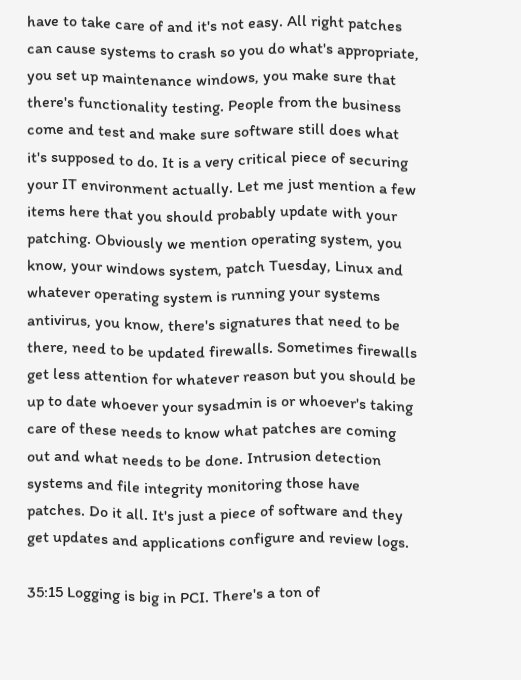have to take care of and it's not easy. All right patches can cause systems to crash so you do what's appropriate, you set up maintenance windows, you make sure that there's functionality testing. People from the business come and test and make sure software still does what it's supposed to do. It is a very critical piece of securing your IT environment actually. Let me just mention a few items here that you should probably update with your patching. Obviously we mention operating system, you know, your windows system, patch Tuesday, Linux and whatever operating system is running your systems antivirus, you know, there's signatures that need to be there, need to be updated firewalls. Sometimes firewalls get less attention for whatever reason but you should be up to date whoever your sysadmin is or whoever's taking care of these needs to know what patches are coming out and what needs to be done. Intrusion detection systems and file integrity monitoring those have patches. Do it all. It's just a piece of software and they get updates and applications configure and review logs.

35:15 Logging is big in PCI. There's a ton of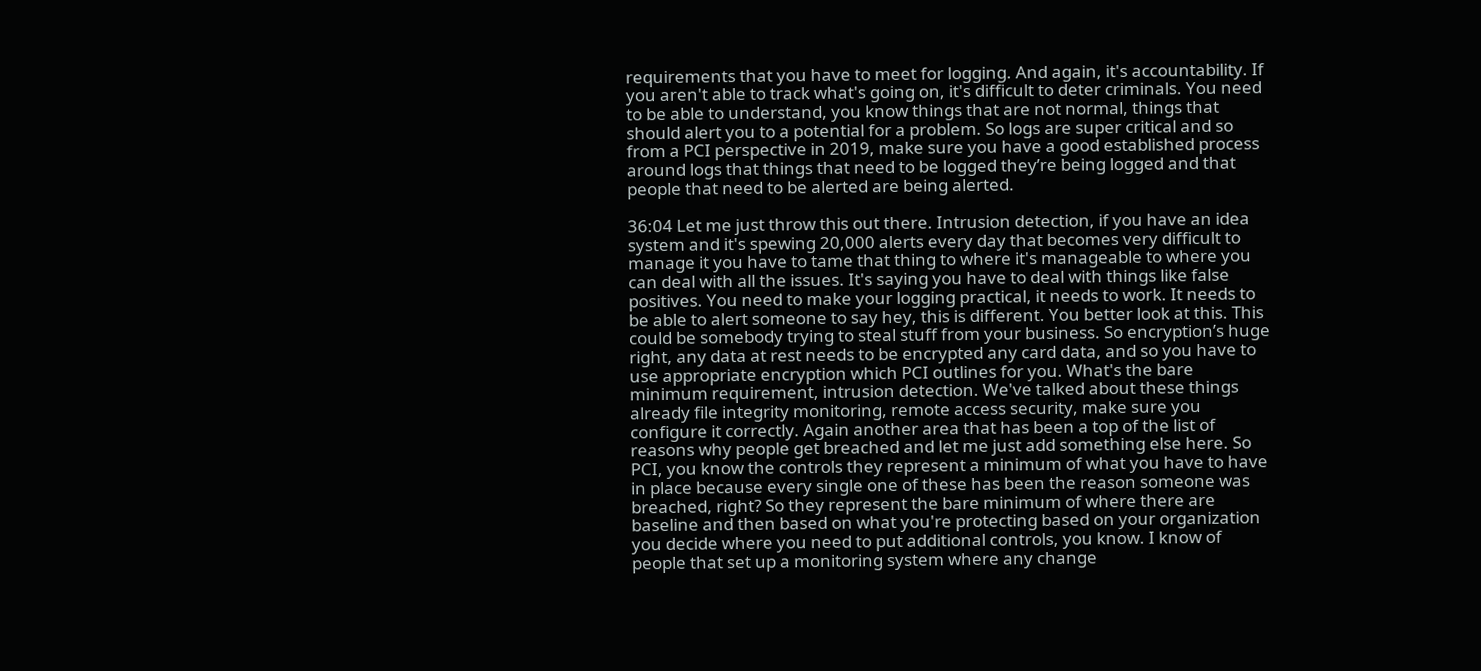requirements that you have to meet for logging. And again, it's accountability. If you aren't able to track what's going on, it's difficult to deter criminals. You need to be able to understand, you know things that are not normal, things that should alert you to a potential for a problem. So logs are super critical and so from a PCI perspective in 2019, make sure you have a good established process around logs that things that need to be logged they’re being logged and that people that need to be alerted are being alerted.

36:04 Let me just throw this out there. Intrusion detection, if you have an idea system and it's spewing 20,000 alerts every day that becomes very difficult to manage it you have to tame that thing to where it's manageable to where you can deal with all the issues. It's saying you have to deal with things like false positives. You need to make your logging practical, it needs to work. It needs to be able to alert someone to say hey, this is different. You better look at this. This could be somebody trying to steal stuff from your business. So encryption’s huge right, any data at rest needs to be encrypted any card data, and so you have to use appropriate encryption which PCI outlines for you. What's the bare minimum requirement, intrusion detection. We've talked about these things already file integrity monitoring, remote access security, make sure you configure it correctly. Again another area that has been a top of the list of reasons why people get breached and let me just add something else here. So PCI, you know the controls they represent a minimum of what you have to have in place because every single one of these has been the reason someone was breached, right? So they represent the bare minimum of where there are baseline and then based on what you're protecting based on your organization you decide where you need to put additional controls, you know. I know of people that set up a monitoring system where any change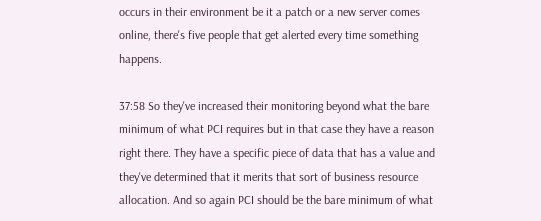occurs in their environment be it a patch or a new server comes online, there's five people that get alerted every time something happens.

37:58 So they've increased their monitoring beyond what the bare minimum of what PCI requires but in that case they have a reason right there. They have a specific piece of data that has a value and they've determined that it merits that sort of business resource allocation. And so again PCI should be the bare minimum of what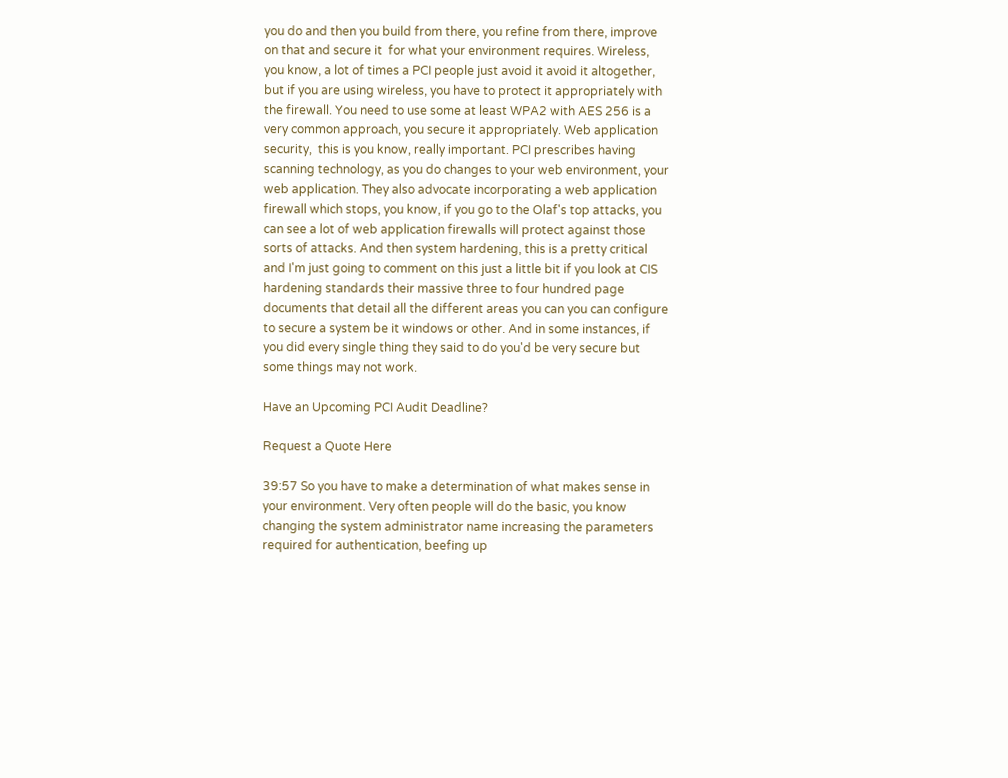you do and then you build from there, you refine from there, improve on that and secure it  for what your environment requires. Wireless, you know, a lot of times a PCI people just avoid it avoid it altogether, but if you are using wireless, you have to protect it appropriately with the firewall. You need to use some at least WPA2 with AES 256 is a very common approach, you secure it appropriately. Web application security,  this is you know, really important. PCI prescribes having scanning technology, as you do changes to your web environment, your web application. They also advocate incorporating a web application firewall which stops, you know, if you go to the Olaf's top attacks, you can see a lot of web application firewalls will protect against those sorts of attacks. And then system hardening, this is a pretty critical and I'm just going to comment on this just a little bit if you look at CIS hardening standards their massive three to four hundred page documents that detail all the different areas you can you can configure to secure a system be it windows or other. And in some instances, if you did every single thing they said to do you'd be very secure but some things may not work.

Have an Upcoming PCI Audit Deadline?

Request a Quote Here

39:57 So you have to make a determination of what makes sense in your environment. Very often people will do the basic, you know changing the system administrator name increasing the parameters required for authentication, beefing up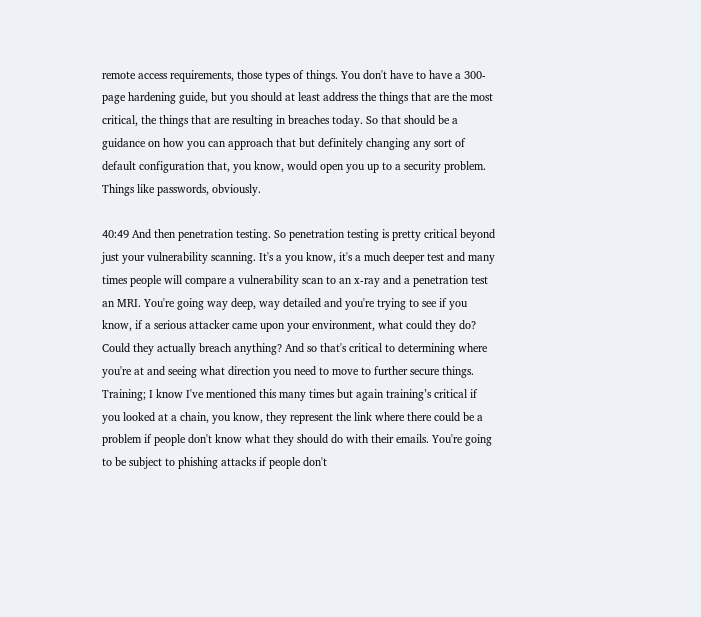remote access requirements, those types of things. You don't have to have a 300-page hardening guide, but you should at least address the things that are the most critical, the things that are resulting in breaches today. So that should be a guidance on how you can approach that but definitely changing any sort of default configuration that, you know, would open you up to a security problem. Things like passwords, obviously.

40:49 And then penetration testing. So penetration testing is pretty critical beyond just your vulnerability scanning. It's a you know, it's a much deeper test and many times people will compare a vulnerability scan to an x-ray and a penetration test an MRI. You're going way deep, way detailed and you're trying to see if you know, if a serious attacker came upon your environment, what could they do? Could they actually breach anything? And so that's critical to determining where you're at and seeing what direction you need to move to further secure things. Training; I know I've mentioned this many times but again training’s critical if you looked at a chain, you know, they represent the link where there could be a problem if people don't know what they should do with their emails. You're going to be subject to phishing attacks if people don't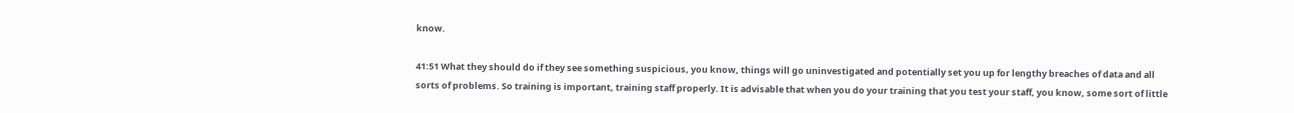know.

41:51 What they should do if they see something suspicious, you know, things will go uninvestigated and potentially set you up for lengthy breaches of data and all sorts of problems. So training is important, training staff properly. It is advisable that when you do your training that you test your staff, you know, some sort of little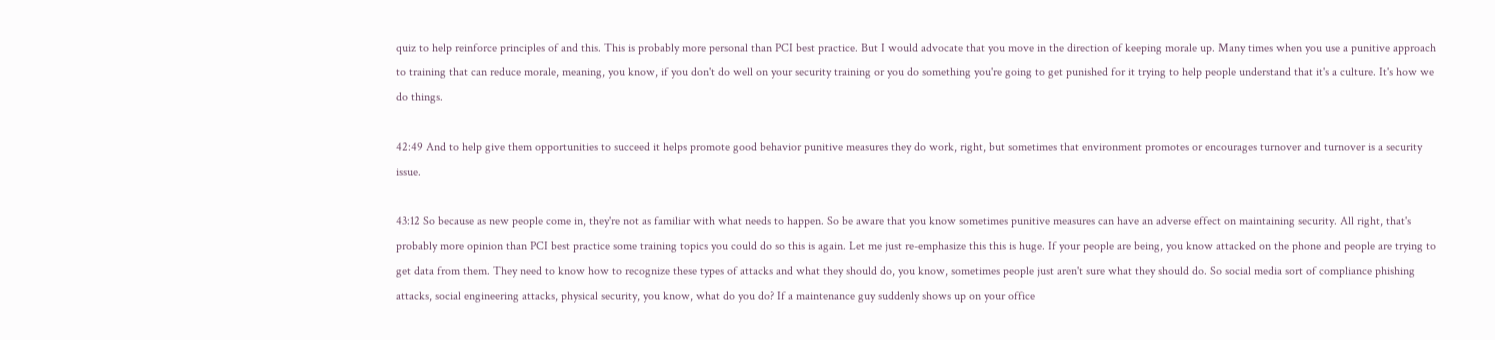quiz to help reinforce principles of and this. This is probably more personal than PCI best practice. But I would advocate that you move in the direction of keeping morale up. Many times when you use a punitive approach to training that can reduce morale, meaning, you know, if you don't do well on your security training or you do something you're going to get punished for it trying to help people understand that it's a culture. It's how we do things.

42:49 And to help give them opportunities to succeed it helps promote good behavior punitive measures they do work, right, but sometimes that environment promotes or encourages turnover and turnover is a security issue.

43:12 So because as new people come in, they're not as familiar with what needs to happen. So be aware that you know sometimes punitive measures can have an adverse effect on maintaining security. All right, that's probably more opinion than PCI best practice some training topics you could do so this is again. Let me just re-emphasize this this is huge. If your people are being, you know attacked on the phone and people are trying to get data from them. They need to know how to recognize these types of attacks and what they should do, you know, sometimes people just aren't sure what they should do. So social media sort of compliance phishing attacks, social engineering attacks, physical security, you know, what do you do? If a maintenance guy suddenly shows up on your office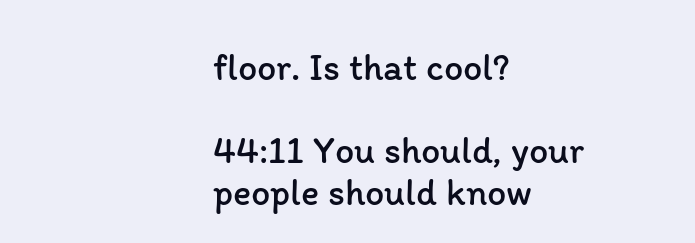floor. Is that cool?

44:11 You should, your people should know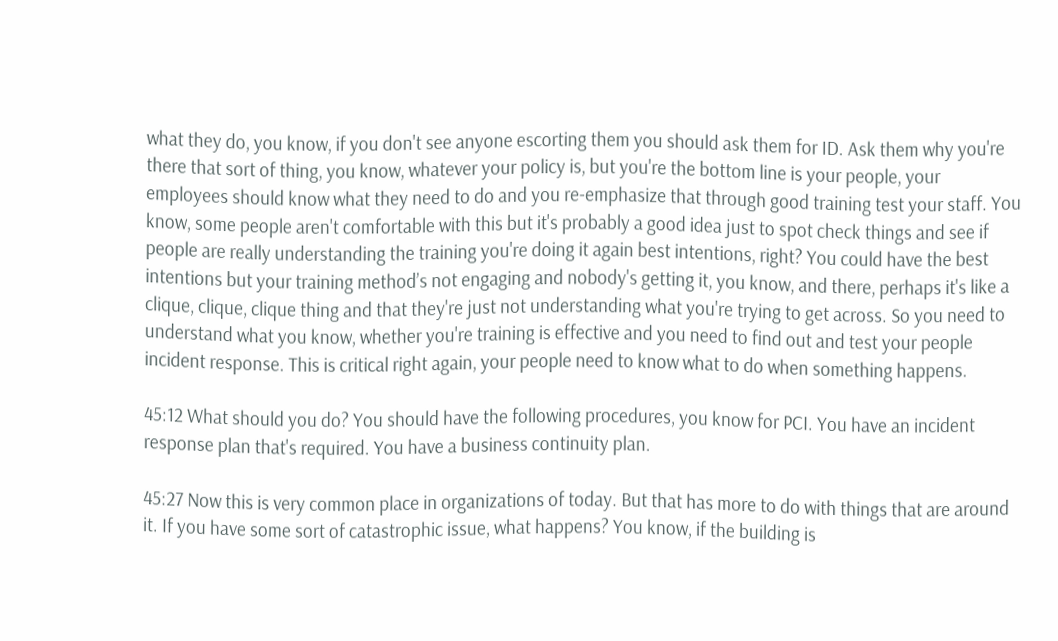what they do, you know, if you don't see anyone escorting them you should ask them for ID. Ask them why you're there that sort of thing, you know, whatever your policy is, but you're the bottom line is your people, your employees should know what they need to do and you re-emphasize that through good training test your staff. You know, some people aren't comfortable with this but it's probably a good idea just to spot check things and see if people are really understanding the training you're doing it again best intentions, right? You could have the best intentions but your training method’s not engaging and nobody's getting it, you know, and there, perhaps it's like a clique, clique, clique thing and that they're just not understanding what you're trying to get across. So you need to understand what you know, whether you're training is effective and you need to find out and test your people incident response. This is critical right again, your people need to know what to do when something happens.

45:12 What should you do? You should have the following procedures, you know for PCI. You have an incident response plan that's required. You have a business continuity plan.

45:27 Now this is very common place in organizations of today. But that has more to do with things that are around it. If you have some sort of catastrophic issue, what happens? You know, if the building is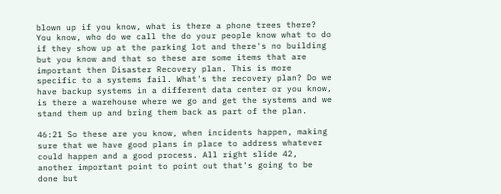blown up if you know, what is there a phone trees there? You know, who do we call the do your people know what to do if they show up at the parking lot and there's no building but you know and that so these are some items that are important then Disaster Recovery plan. This is more specific to a systems fail. What's the recovery plan? Do we have backup systems in a different data center or you know, is there a warehouse where we go and get the systems and we stand them up and bring them back as part of the plan.

46:21 So these are you know, when incidents happen, making sure that we have good plans in place to address whatever could happen and a good process. All right slide 42, another important point to point out that's going to be done but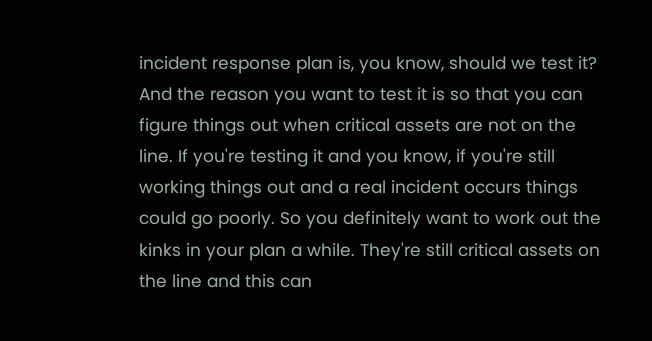incident response plan is, you know, should we test it? And the reason you want to test it is so that you can figure things out when critical assets are not on the line. If you're testing it and you know, if you're still working things out and a real incident occurs things could go poorly. So you definitely want to work out the kinks in your plan a while. They're still critical assets on the line and this can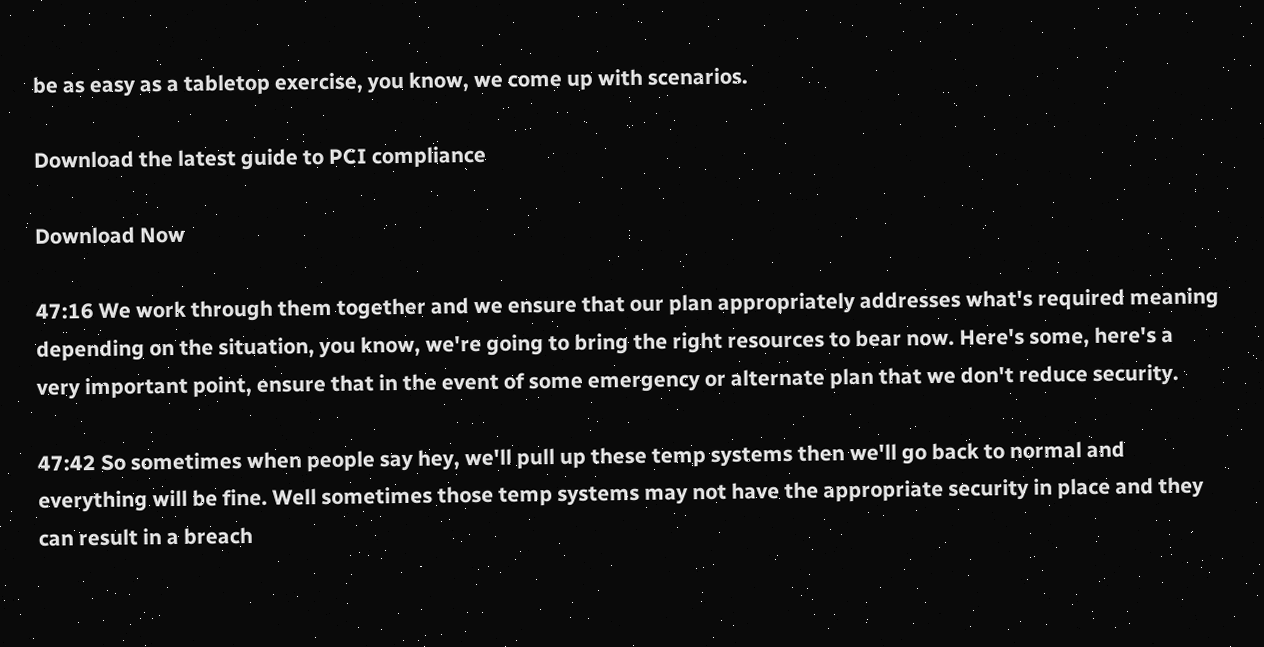be as easy as a tabletop exercise, you know, we come up with scenarios.

Download the latest guide to PCI compliance

Download Now

47:16 We work through them together and we ensure that our plan appropriately addresses what's required meaning depending on the situation, you know, we're going to bring the right resources to bear now. Here's some, here's a very important point, ensure that in the event of some emergency or alternate plan that we don't reduce security.

47:42 So sometimes when people say hey, we'll pull up these temp systems then we'll go back to normal and everything will be fine. Well sometimes those temp systems may not have the appropriate security in place and they can result in a breach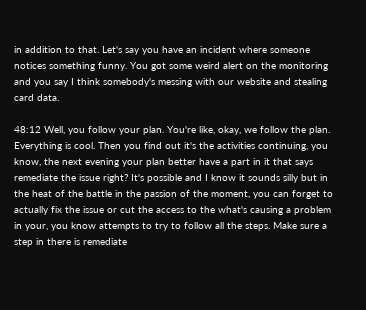in addition to that. Let's say you have an incident where someone notices something funny. You got some weird alert on the monitoring and you say I think somebody's messing with our website and stealing card data.

48:12 Well, you follow your plan. You're like, okay, we follow the plan. Everything is cool. Then you find out it's the activities continuing, you know, the next evening your plan better have a part in it that says remediate the issue right? It's possible and I know it sounds silly but in the heat of the battle in the passion of the moment, you can forget to actually fix the issue or cut the access to the what's causing a problem in your, you know attempts to try to follow all the steps. Make sure a step in there is remediate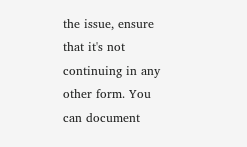the issue, ensure that it's not continuing in any other form. You can document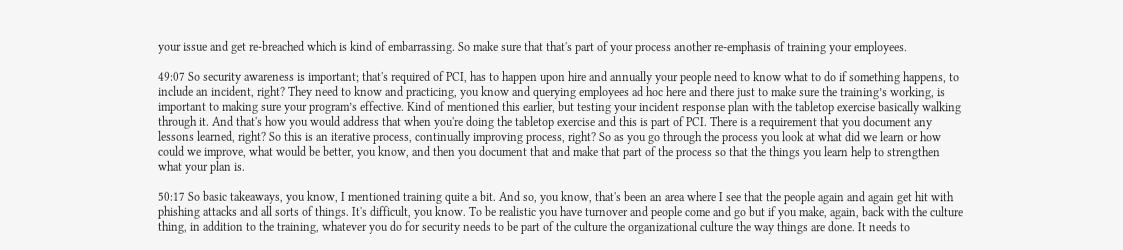your issue and get re-breached which is kind of embarrassing. So make sure that that's part of your process another re-emphasis of training your employees.

49:07 So security awareness is important; that's required of PCI, has to happen upon hire and annually your people need to know what to do if something happens, to include an incident, right? They need to know and practicing, you know and querying employees ad hoc here and there just to make sure the training’s working, is important to making sure your program’s effective. Kind of mentioned this earlier, but testing your incident response plan with the tabletop exercise basically walking through it. And that's how you would address that when you're doing the tabletop exercise and this is part of PCI. There is a requirement that you document any lessons learned, right? So this is an iterative process, continually improving process, right? So as you go through the process you look at what did we learn or how could we improve, what would be better, you know, and then you document that and make that part of the process so that the things you learn help to strengthen what your plan is.

50:17 So basic takeaways, you know, I mentioned training quite a bit. And so, you know, that's been an area where I see that the people again and again get hit with phishing attacks and all sorts of things. It's difficult, you know. To be realistic you have turnover and people come and go but if you make, again, back with the culture thing, in addition to the training, whatever you do for security needs to be part of the culture the organizational culture the way things are done. It needs to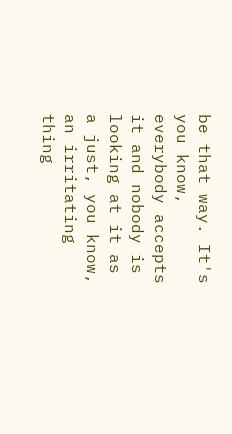be that way. It's you know, everybody accepts it and nobody is looking at it as a just, you know, an irritating thing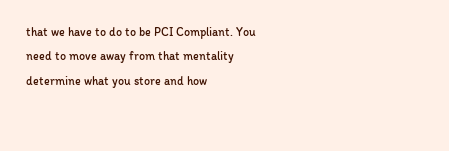that we have to do to be PCI Compliant. You need to move away from that mentality determine what you store and how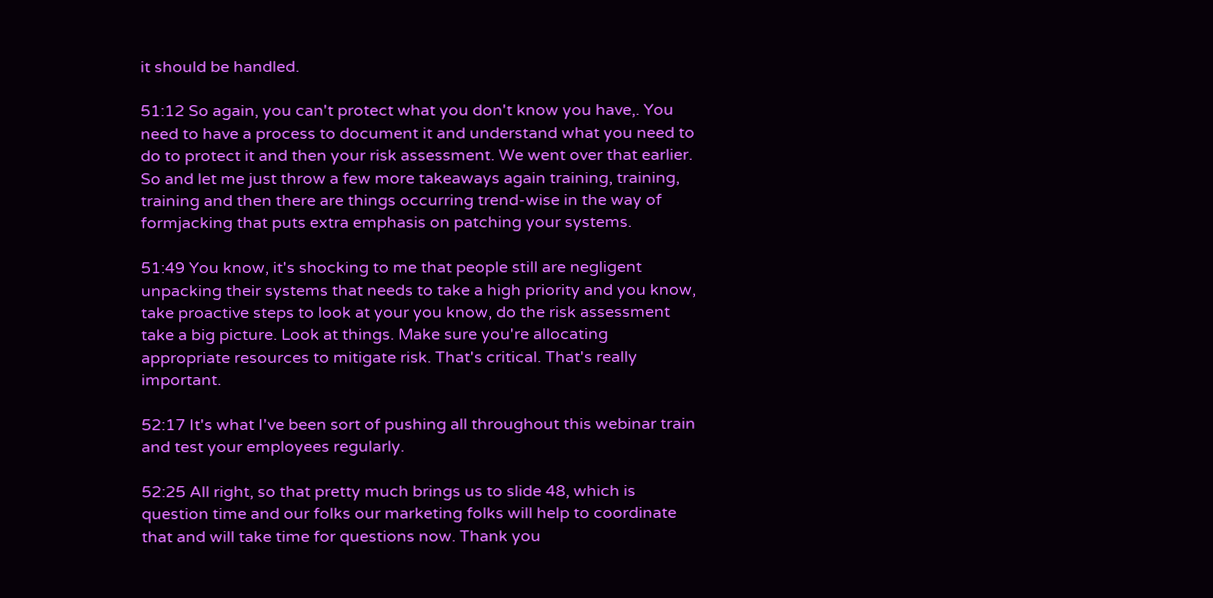it should be handled.

51:12 So again, you can't protect what you don't know you have,. You need to have a process to document it and understand what you need to do to protect it and then your risk assessment. We went over that earlier. So and let me just throw a few more takeaways again training, training, training and then there are things occurring trend-wise in the way of formjacking that puts extra emphasis on patching your systems.

51:49 You know, it's shocking to me that people still are negligent unpacking their systems that needs to take a high priority and you know, take proactive steps to look at your you know, do the risk assessment take a big picture. Look at things. Make sure you're allocating appropriate resources to mitigate risk. That's critical. That's really important.

52:17 It's what I've been sort of pushing all throughout this webinar train and test your employees regularly.

52:25 All right, so that pretty much brings us to slide 48, which is question time and our folks our marketing folks will help to coordinate that and will take time for questions now. Thank you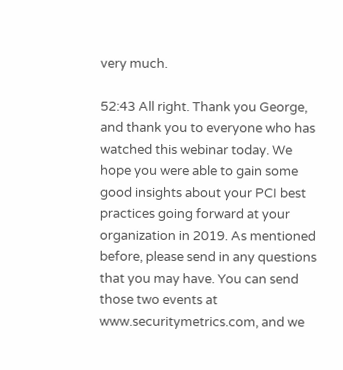very much.

52:43 All right. Thank you George, and thank you to everyone who has watched this webinar today. We hope you were able to gain some good insights about your PCI best practices going forward at your organization in 2019. As mentioned before, please send in any questions that you may have. You can send those two events at www.securitymetrics.com, and we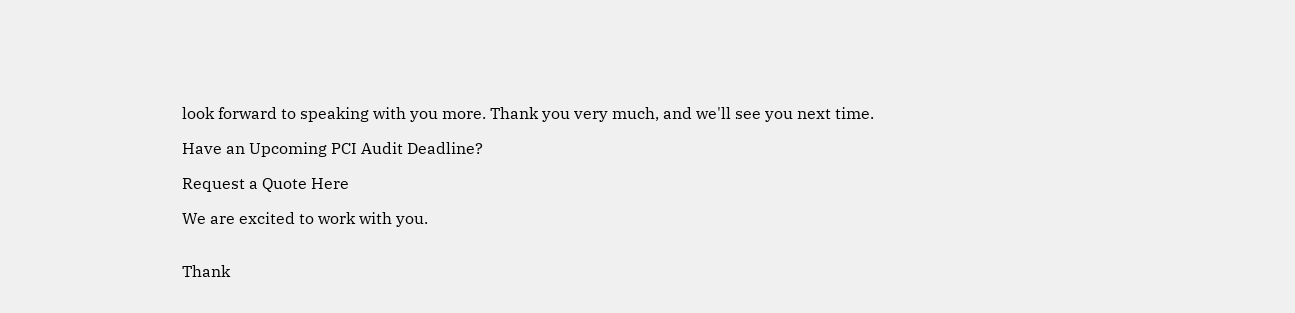look forward to speaking with you more. Thank you very much, and we'll see you next time.

Have an Upcoming PCI Audit Deadline?

Request a Quote Here

We are excited to work with you.


Thank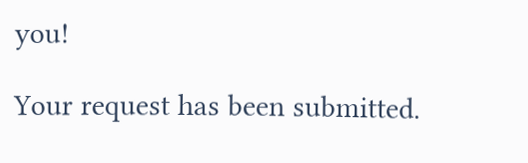you!

Your request has been submitted.